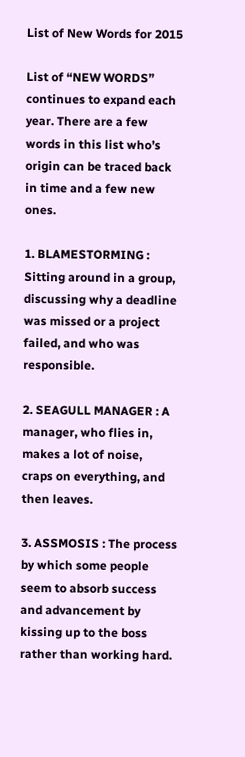List of New Words for 2015

List of “NEW WORDS” continues to expand each year. There are a few words in this list who’s origin can be traced back in time and a few new ones.

1. BLAMESTORMING : Sitting around in a group, discussing why a deadline
was missed or a project failed, and who was responsible.

2. SEAGULL MANAGER : A manager, who flies in, makes a lot of noise,
craps on everything, and then leaves.

3. ASSMOSIS : The process by which some people seem to absorb success
and advancement by kissing up to the boss rather than working hard.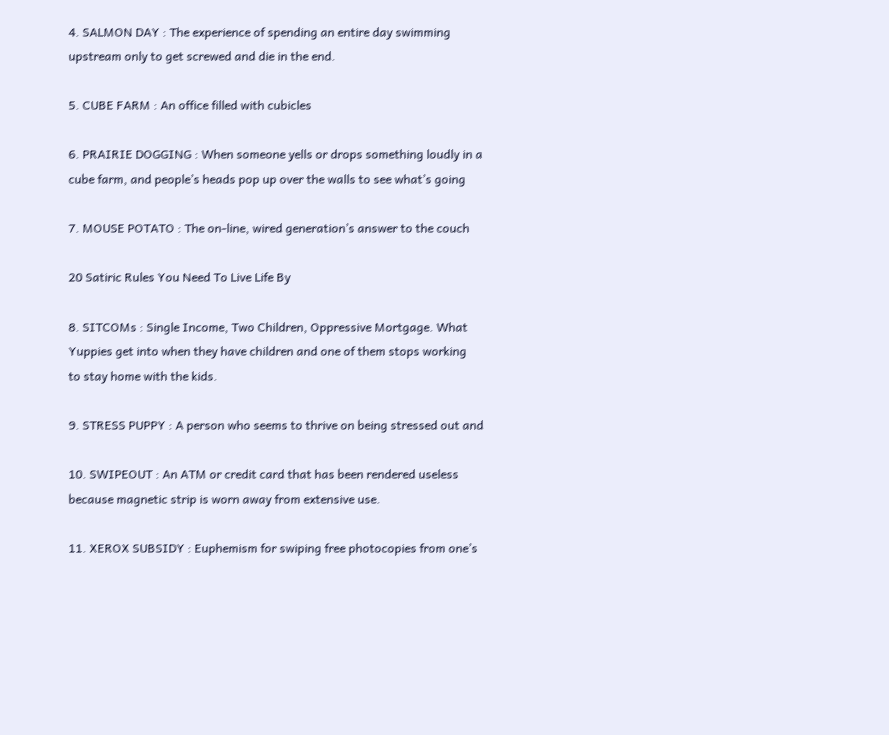4. SALMON DAY : The experience of spending an entire day swimming
upstream only to get screwed and die in the end.

5. CUBE FARM : An office filled with cubicles

6. PRAIRIE DOGGING : When someone yells or drops something loudly in a
cube farm, and people’s heads pop up over the walls to see what’s going

7. MOUSE POTATO : The on-line, wired generation’s answer to the couch

20 Satiric Rules You Need To Live Life By

8. SITCOMs : Single Income, Two Children, Oppressive Mortgage. What
Yuppies get into when they have children and one of them stops working
to stay home with the kids.

9. STRESS PUPPY : A person who seems to thrive on being stressed out and

10. SWIPEOUT : An ATM or credit card that has been rendered useless
because magnetic strip is worn away from extensive use.

11. XEROX SUBSIDY : Euphemism for swiping free photocopies from one’s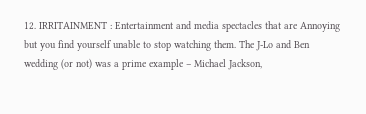12. IRRITAINMENT : Entertainment and media spectacles that are Annoying
but you find yourself unable to stop watching them. The J-Lo and Ben
wedding (or not) was a prime example – Michael Jackson,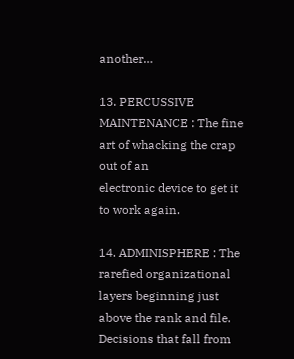another…

13. PERCUSSIVE MAINTENANCE : The fine art of whacking the crap out of an
electronic device to get it to work again.

14. ADMINISPHERE : The rarefied organizational layers beginning just
above the rank and file. Decisions that fall from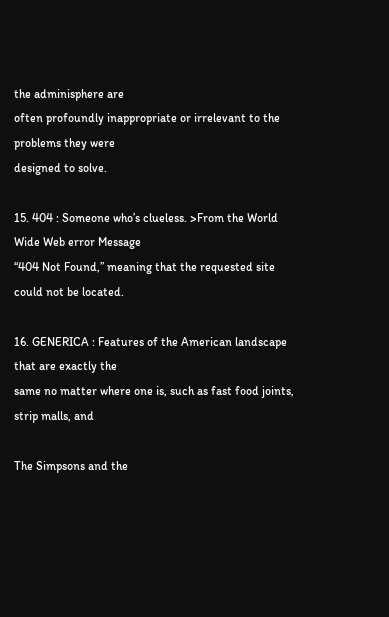the adminisphere are
often profoundly inappropriate or irrelevant to the problems they were
designed to solve.

15. 404 : Someone who’s clueless. >From the World Wide Web error Message
“404 Not Found,” meaning that the requested site could not be located.

16. GENERICA : Features of the American landscape that are exactly the
same no matter where one is, such as fast food joints, strip malls, and

The Simpsons and the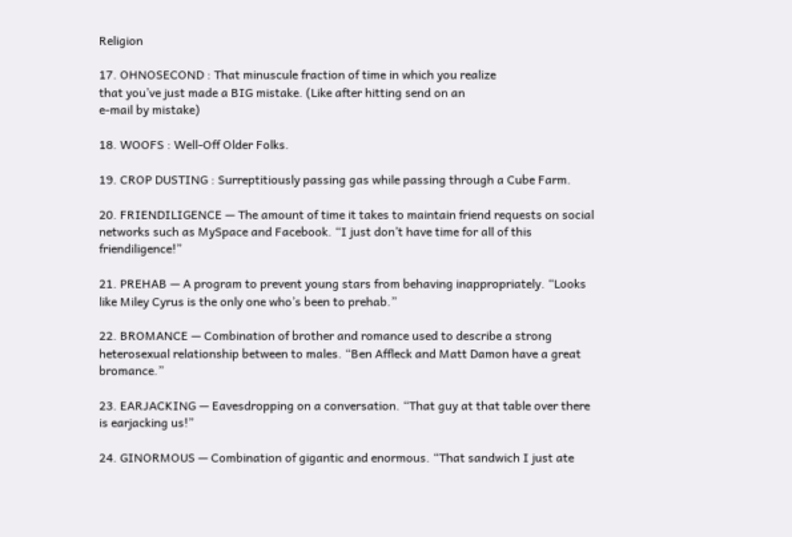Religion

17. OHNOSECOND : That minuscule fraction of time in which you realize
that you’ve just made a BIG mistake. (Like after hitting send on an
e-mail by mistake)

18. WOOFS : Well-Off Older Folks.

19. CROP DUSTING : Surreptitiously passing gas while passing through a Cube Farm.

20. FRIENDILIGENCE — The amount of time it takes to maintain friend requests on social networks such as MySpace and Facebook. “I just don’t have time for all of this friendiligence!”

21. PREHAB — A program to prevent young stars from behaving inappropriately. “Looks like Miley Cyrus is the only one who’s been to prehab.”

22. BROMANCE — Combination of brother and romance used to describe a strong heterosexual relationship between to males. “Ben Affleck and Matt Damon have a great bromance.”

23. EARJACKING — Eavesdropping on a conversation. “That guy at that table over there is earjacking us!”

24. GINORMOUS — Combination of gigantic and enormous. “That sandwich I just ate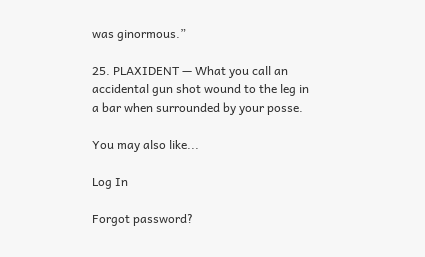was ginormous.”

25. PLAXIDENT — What you call an accidental gun shot wound to the leg in a bar when surrounded by your posse.

You may also like...

Log In

Forgot password?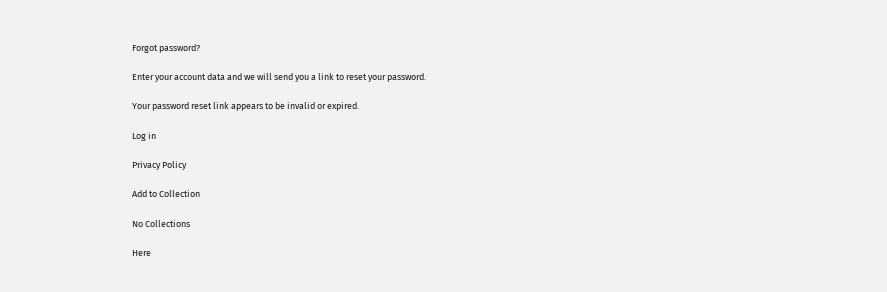Forgot password?

Enter your account data and we will send you a link to reset your password.

Your password reset link appears to be invalid or expired.

Log in

Privacy Policy

Add to Collection

No Collections

Here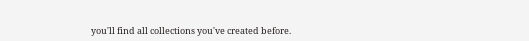you'll find all collections you've created before.